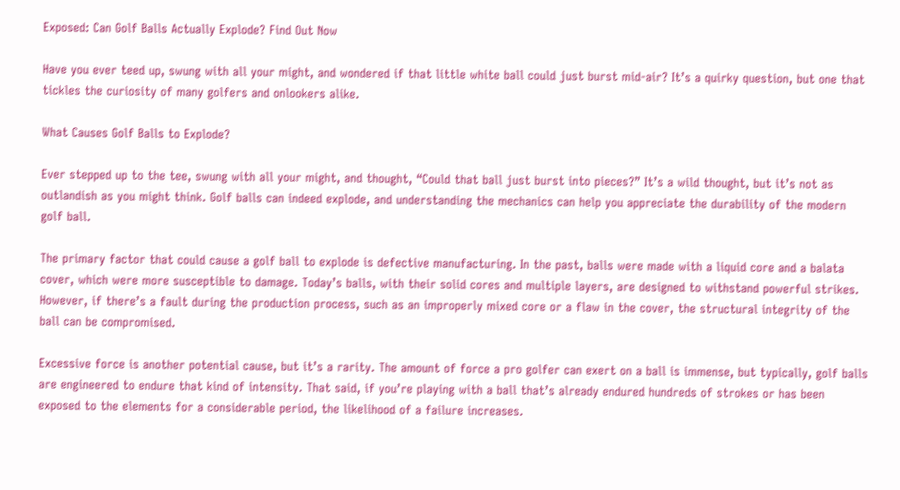Exposed: Can Golf Balls Actually Explode? Find Out Now

Have you ever teed up, swung with all your might, and wondered if that little white ball could just burst mid-air? It’s a quirky question, but one that tickles the curiosity of many golfers and onlookers alike.

What Causes Golf Balls to Explode?

Ever stepped up to the tee, swung with all your might, and thought, “Could that ball just burst into pieces?” It’s a wild thought, but it’s not as outlandish as you might think. Golf balls can indeed explode, and understanding the mechanics can help you appreciate the durability of the modern golf ball.

The primary factor that could cause a golf ball to explode is defective manufacturing. In the past, balls were made with a liquid core and a balata cover, which were more susceptible to damage. Today’s balls, with their solid cores and multiple layers, are designed to withstand powerful strikes. However, if there’s a fault during the production process, such as an improperly mixed core or a flaw in the cover, the structural integrity of the ball can be compromised.

Excessive force is another potential cause, but it’s a rarity. The amount of force a pro golfer can exert on a ball is immense, but typically, golf balls are engineered to endure that kind of intensity. That said, if you’re playing with a ball that’s already endured hundreds of strokes or has been exposed to the elements for a considerable period, the likelihood of a failure increases.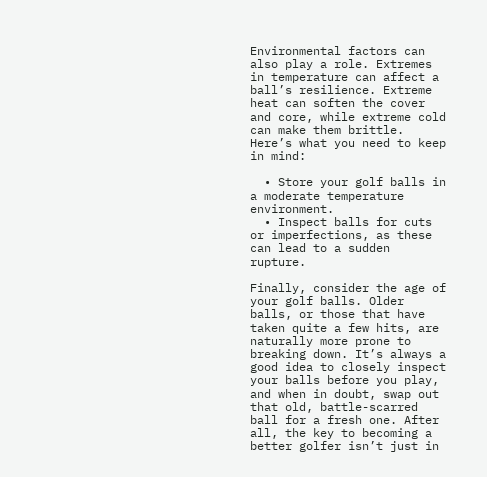Environmental factors can also play a role. Extremes in temperature can affect a ball’s resilience. Extreme heat can soften the cover and core, while extreme cold can make them brittle. Here’s what you need to keep in mind:

  • Store your golf balls in a moderate temperature environment.
  • Inspect balls for cuts or imperfections, as these can lead to a sudden rupture.

Finally, consider the age of your golf balls. Older balls, or those that have taken quite a few hits, are naturally more prone to breaking down. It’s always a good idea to closely inspect your balls before you play, and when in doubt, swap out that old, battle-scarred ball for a fresh one. After all, the key to becoming a better golfer isn’t just in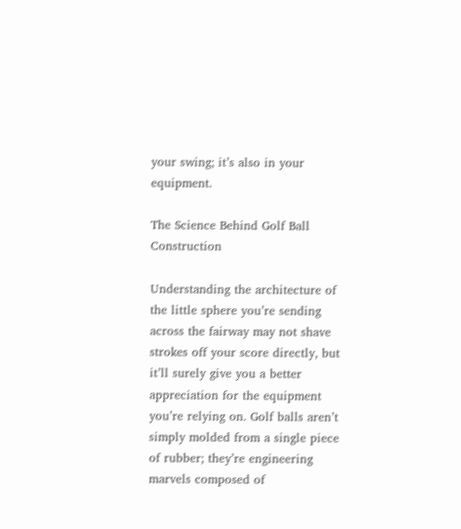your swing; it’s also in your equipment.

The Science Behind Golf Ball Construction

Understanding the architecture of the little sphere you’re sending across the fairway may not shave strokes off your score directly, but it’ll surely give you a better appreciation for the equipment you’re relying on. Golf balls aren’t simply molded from a single piece of rubber; they’re engineering marvels composed of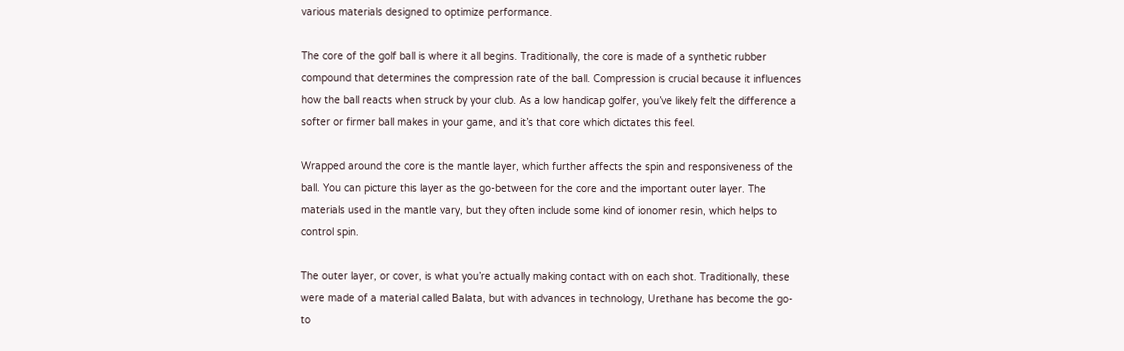various materials designed to optimize performance.

The core of the golf ball is where it all begins. Traditionally, the core is made of a synthetic rubber compound that determines the compression rate of the ball. Compression is crucial because it influences how the ball reacts when struck by your club. As a low handicap golfer, you’ve likely felt the difference a softer or firmer ball makes in your game, and it’s that core which dictates this feel.

Wrapped around the core is the mantle layer, which further affects the spin and responsiveness of the ball. You can picture this layer as the go-between for the core and the important outer layer. The materials used in the mantle vary, but they often include some kind of ionomer resin, which helps to control spin.

The outer layer, or cover, is what you’re actually making contact with on each shot. Traditionally, these were made of a material called Balata, but with advances in technology, Urethane has become the go-to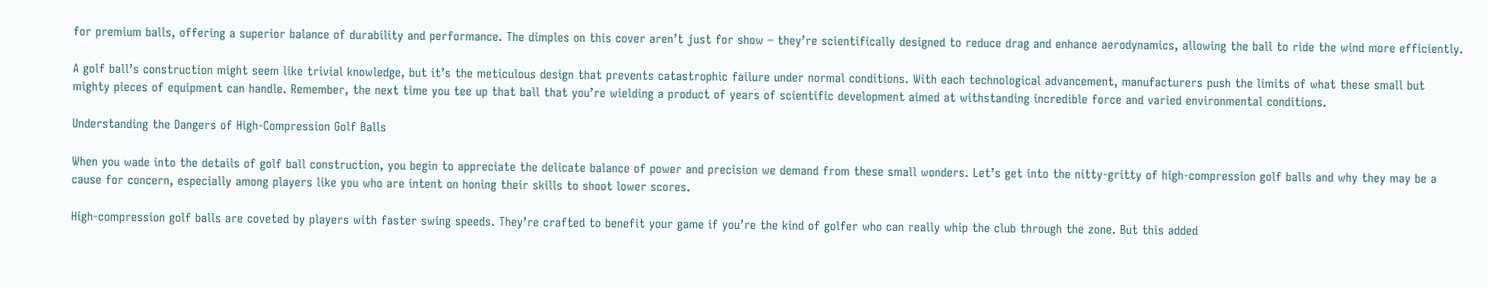for premium balls, offering a superior balance of durability and performance. The dimples on this cover aren’t just for show – they’re scientifically designed to reduce drag and enhance aerodynamics, allowing the ball to ride the wind more efficiently.

A golf ball’s construction might seem like trivial knowledge, but it’s the meticulous design that prevents catastrophic failure under normal conditions. With each technological advancement, manufacturers push the limits of what these small but mighty pieces of equipment can handle. Remember, the next time you tee up that ball that you’re wielding a product of years of scientific development aimed at withstanding incredible force and varied environmental conditions.

Understanding the Dangers of High-Compression Golf Balls

When you wade into the details of golf ball construction, you begin to appreciate the delicate balance of power and precision we demand from these small wonders. Let’s get into the nitty-gritty of high-compression golf balls and why they may be a cause for concern, especially among players like you who are intent on honing their skills to shoot lower scores.

High-compression golf balls are coveted by players with faster swing speeds. They’re crafted to benefit your game if you’re the kind of golfer who can really whip the club through the zone. But this added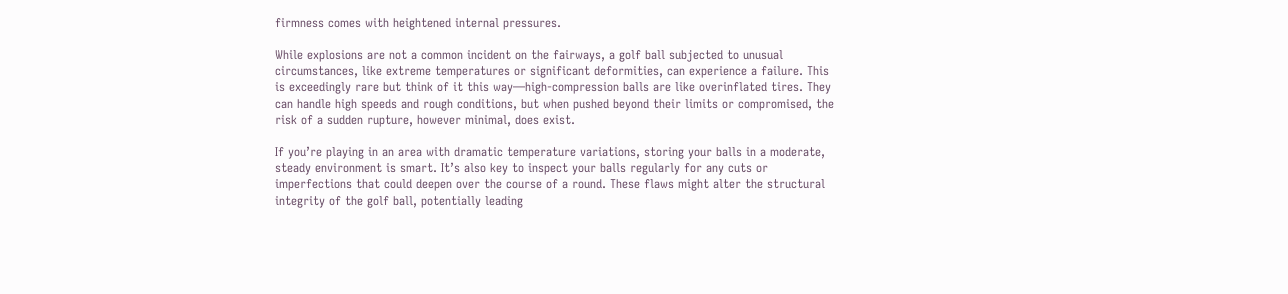firmness comes with heightened internal pressures.

While explosions are not a common incident on the fairways, a golf ball subjected to unusual circumstances, like extreme temperatures or significant deformities, can experience a failure. This is exceedingly rare but think of it this way—high-compression balls are like overinflated tires. They can handle high speeds and rough conditions, but when pushed beyond their limits or compromised, the risk of a sudden rupture, however minimal, does exist.

If you’re playing in an area with dramatic temperature variations, storing your balls in a moderate, steady environment is smart. It’s also key to inspect your balls regularly for any cuts or imperfections that could deepen over the course of a round. These flaws might alter the structural integrity of the golf ball, potentially leading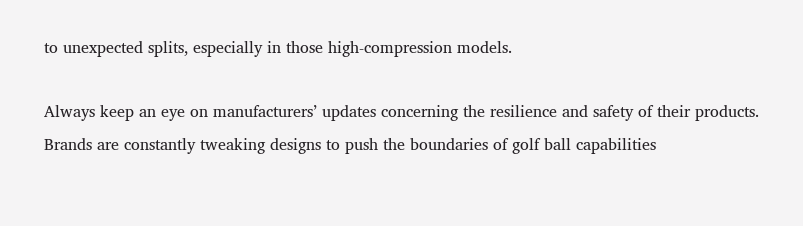to unexpected splits, especially in those high-compression models.

Always keep an eye on manufacturers’ updates concerning the resilience and safety of their products. Brands are constantly tweaking designs to push the boundaries of golf ball capabilities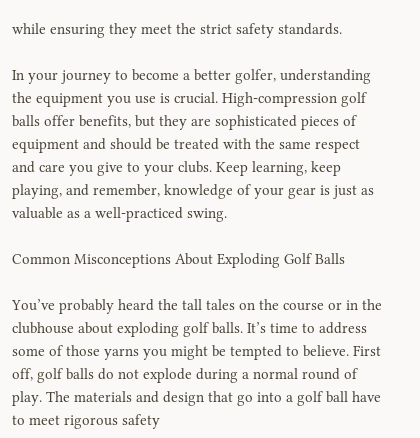while ensuring they meet the strict safety standards.

In your journey to become a better golfer, understanding the equipment you use is crucial. High-compression golf balls offer benefits, but they are sophisticated pieces of equipment and should be treated with the same respect and care you give to your clubs. Keep learning, keep playing, and remember, knowledge of your gear is just as valuable as a well-practiced swing.

Common Misconceptions About Exploding Golf Balls

You’ve probably heard the tall tales on the course or in the clubhouse about exploding golf balls. It’s time to address some of those yarns you might be tempted to believe. First off, golf balls do not explode during a normal round of play. The materials and design that go into a golf ball have to meet rigorous safety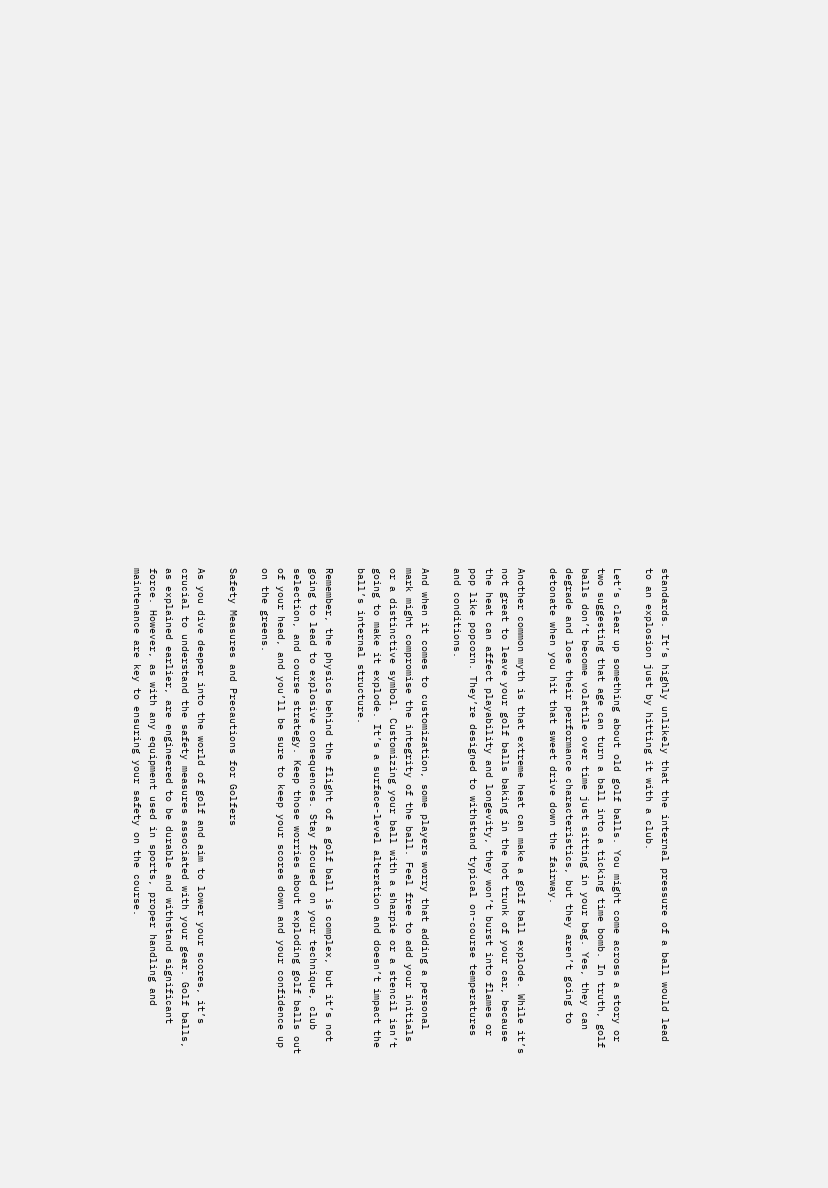standards. It’s highly unlikely that the internal pressure of a ball would lead to an explosion just by hitting it with a club.

Let’s clear up something about old golf balls. You might come across a story or two suggesting that age can turn a ball into a ticking time bomb. In truth, golf balls don’t become volatile over time just sitting in your bag. Yes, they can degrade and lose their performance characteristics, but they aren’t going to detonate when you hit that sweet drive down the fairway.

Another common myth is that extreme heat can make a golf ball explode. While it’s not great to leave your golf balls baking in the hot trunk of your car, because the heat can affect playability and longevity, they won’t burst into flames or pop like popcorn. They’re designed to withstand typical on-course temperatures and conditions.

And when it comes to customization, some players worry that adding a personal mark might compromise the integrity of the ball. Feel free to add your initials or a distinctive symbol. Customizing your ball with a sharpie or a stencil isn’t going to make it explode. It’s a surface-level alteration and doesn’t impact the ball’s internal structure.

Remember, the physics behind the flight of a golf ball is complex, but it’s not going to lead to explosive consequences. Stay focused on your technique, club selection, and course strategy. Keep those worries about exploding golf balls out of your head, and you’ll be sure to keep your scores down and your confidence up on the greens.

Safety Measures and Precautions for Golfers

As you dive deeper into the world of golf and aim to lower your scores, it’s crucial to understand the safety measures associated with your gear. Golf balls, as explained earlier, are engineered to be durable and withstand significant force. However, as with any equipment used in sports, proper handling and maintenance are key to ensuring your safety on the course.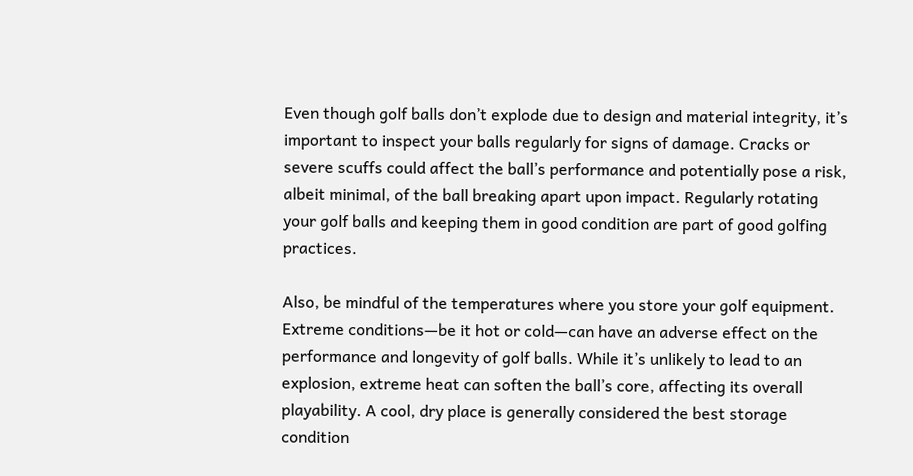Even though golf balls don’t explode due to design and material integrity, it’s important to inspect your balls regularly for signs of damage. Cracks or severe scuffs could affect the ball’s performance and potentially pose a risk, albeit minimal, of the ball breaking apart upon impact. Regularly rotating your golf balls and keeping them in good condition are part of good golfing practices.

Also, be mindful of the temperatures where you store your golf equipment. Extreme conditions—be it hot or cold—can have an adverse effect on the performance and longevity of golf balls. While it’s unlikely to lead to an explosion, extreme heat can soften the ball’s core, affecting its overall playability. A cool, dry place is generally considered the best storage condition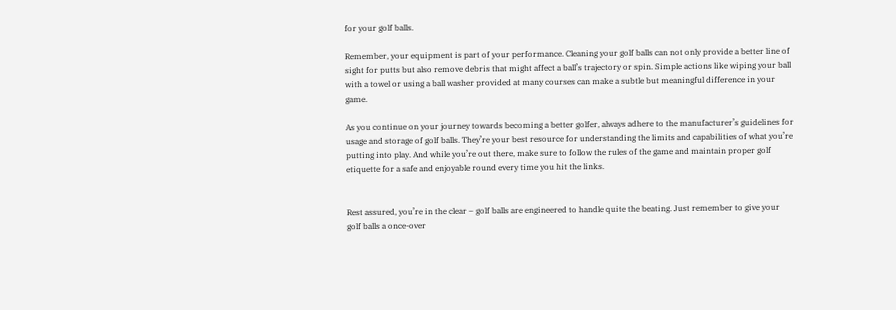for your golf balls.

Remember, your equipment is part of your performance. Cleaning your golf balls can not only provide a better line of sight for putts but also remove debris that might affect a ball’s trajectory or spin. Simple actions like wiping your ball with a towel or using a ball washer provided at many courses can make a subtle but meaningful difference in your game.

As you continue on your journey towards becoming a better golfer, always adhere to the manufacturer’s guidelines for usage and storage of golf balls. They’re your best resource for understanding the limits and capabilities of what you’re putting into play. And while you’re out there, make sure to follow the rules of the game and maintain proper golf etiquette for a safe and enjoyable round every time you hit the links.


Rest assured, you’re in the clear – golf balls are engineered to handle quite the beating. Just remember to give your golf balls a once-over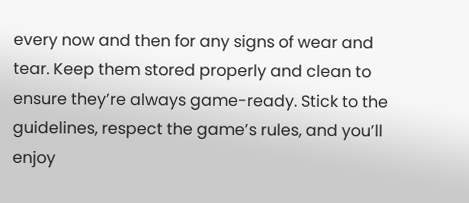every now and then for any signs of wear and tear. Keep them stored properly and clean to ensure they’re always game-ready. Stick to the guidelines, respect the game’s rules, and you’ll enjoy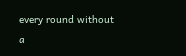every round without a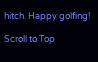hitch. Happy golfing!

Scroll to Top